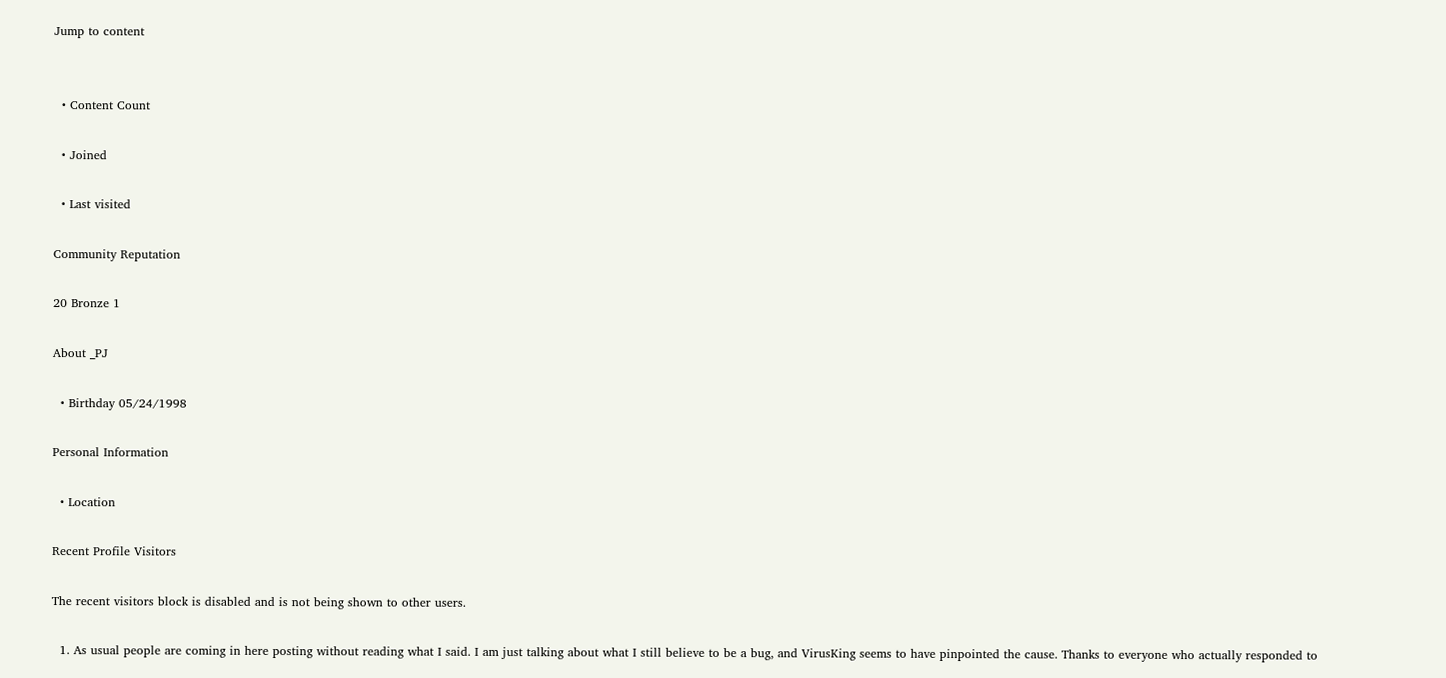Jump to content


  • Content Count

  • Joined

  • Last visited

Community Reputation

20 Bronze 1

About _PJ

  • Birthday 05/24/1998

Personal Information

  • Location

Recent Profile Visitors

The recent visitors block is disabled and is not being shown to other users.

  1. As usual people are coming in here posting without reading what I said. I am just talking about what I still believe to be a bug, and VirusKing seems to have pinpointed the cause. Thanks to everyone who actually responded to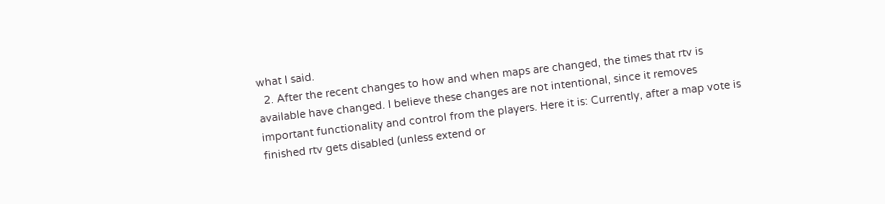what I said.
  2. After the recent changes to how and when maps are changed, the times that rtv is available have changed. I believe these changes are not intentional, since it removes important functionality and control from the players. Here it is: Currently, after a map vote is finished rtv gets disabled (unless extend or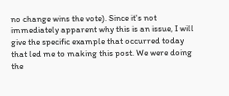no change wins the vote). Since it's not immediately apparent why this is an issue, I will give the specific example that occurred today that led me to making this post. We were doing the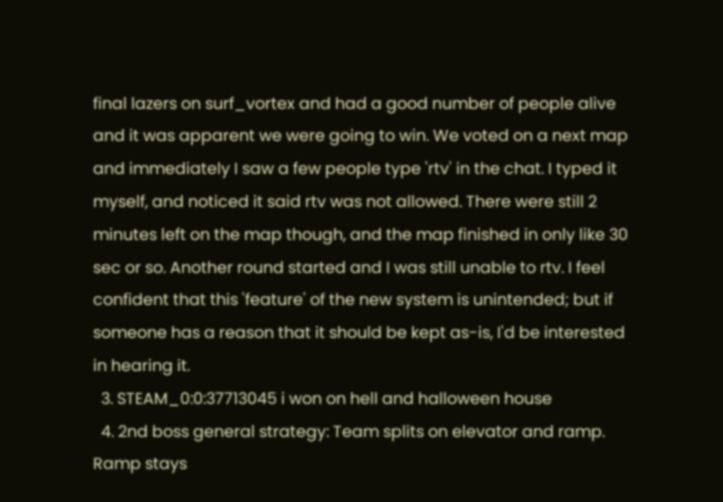final lazers on surf_vortex and had a good number of people alive and it was apparent we were going to win. We voted on a next map and immediately I saw a few people type 'rtv' in the chat. I typed it myself, and noticed it said rtv was not allowed. There were still 2 minutes left on the map though, and the map finished in only like 30 sec or so. Another round started and I was still unable to rtv. I feel confident that this 'feature' of the new system is unintended; but if someone has a reason that it should be kept as-is, I'd be interested in hearing it.
  3. STEAM_0:0:37713045 i won on hell and halloween house
  4. 2nd boss general strategy: Team splits on elevator and ramp. Ramp stays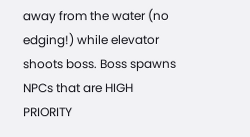away from the water (no edging!) while elevator shoots boss. Boss spawns NPCs that are HIGH PRIORITY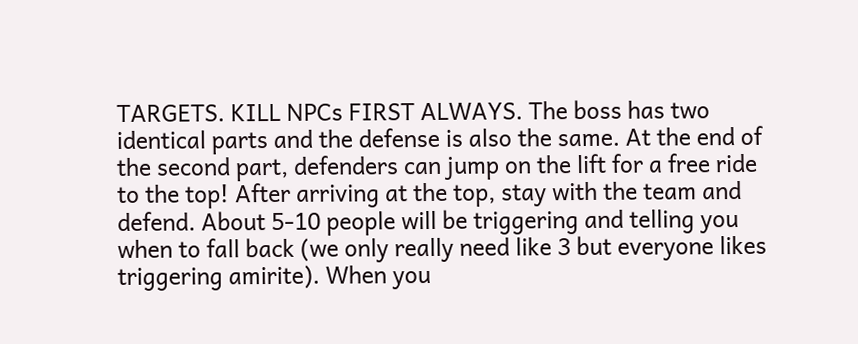TARGETS. KILL NPCs FIRST ALWAYS. The boss has two identical parts and the defense is also the same. At the end of the second part, defenders can jump on the lift for a free ride to the top! After arriving at the top, stay with the team and defend. About 5-10 people will be triggering and telling you when to fall back (we only really need like 3 but everyone likes triggering amirite). When you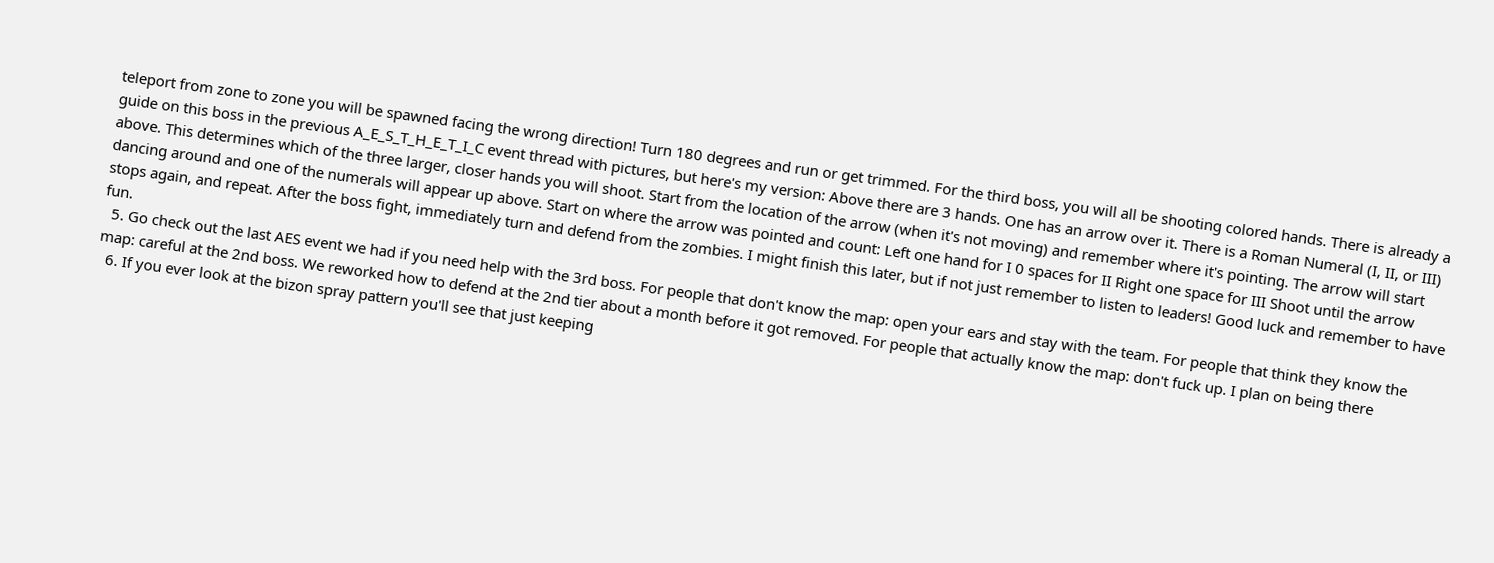teleport from zone to zone you will be spawned facing the wrong direction! Turn 180 degrees and run or get trimmed. For the third boss, you will all be shooting colored hands. There is already a guide on this boss in the previous A_E_S_T_H_E_T_I_C event thread with pictures, but here's my version: Above there are 3 hands. One has an arrow over it. There is a Roman Numeral (I, II, or III) above. This determines which of the three larger, closer hands you will shoot. Start from the location of the arrow (when it's not moving) and remember where it's pointing. The arrow will start dancing around and one of the numerals will appear up above. Start on where the arrow was pointed and count: Left one hand for I 0 spaces for II Right one space for III Shoot until the arrow stops again, and repeat. After the boss fight, immediately turn and defend from the zombies. I might finish this later, but if not just remember to listen to leaders! Good luck and remember to have fun.
  5. Go check out the last AES event we had if you need help with the 3rd boss. For people that don't know the map: open your ears and stay with the team. For people that think they know the map: careful at the 2nd boss. We reworked how to defend at the 2nd tier about a month before it got removed. For people that actually know the map: don't fuck up. I plan on being there
  6. If you ever look at the bizon spray pattern you'll see that just keeping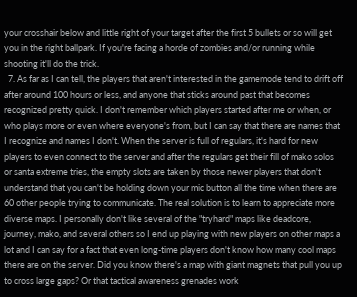your crosshair below and little right of your target after the first 5 bullets or so will get you in the right ballpark. If you're facing a horde of zombies and/or running while shooting it'll do the trick.
  7. As far as I can tell, the players that aren't interested in the gamemode tend to drift off after around 100 hours or less, and anyone that sticks around past that becomes recognized pretty quick. I don't remember which players started after me or when, or who plays more or even where everyone's from, but I can say that there are names that I recognize and names I don't. When the server is full of regulars, it's hard for new players to even connect to the server and after the regulars get their fill of mako solos or santa extreme tries, the empty slots are taken by those newer players that don't understand that you can't be holding down your mic button all the time when there are 60 other people trying to communicate. The real solution is to learn to appreciate more diverse maps. I personally don't like several of the "tryhard" maps like deadcore, journey, mako, and several others so I end up playing with new players on other maps a lot and I can say for a fact that even long-time players don't know how many cool maps there are on the server. Did you know there's a map with giant magnets that pull you up to cross large gaps? Or that tactical awareness grenades work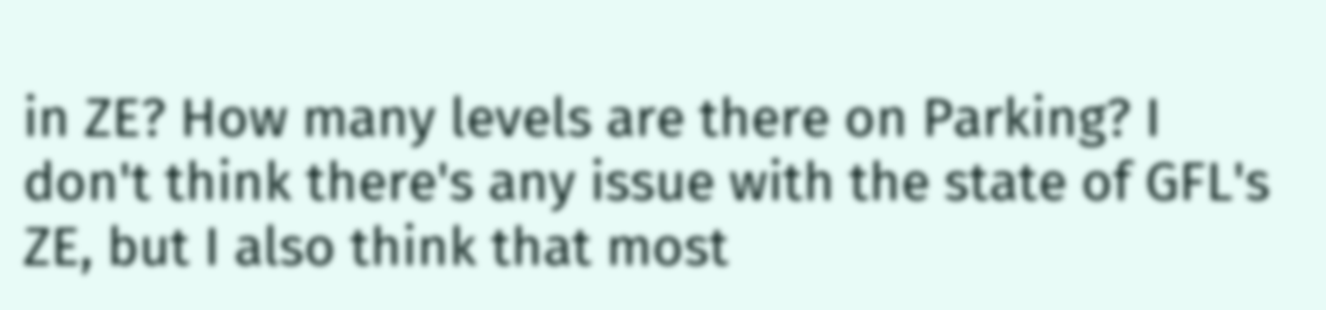in ZE? How many levels are there on Parking? I don't think there's any issue with the state of GFL's ZE, but I also think that most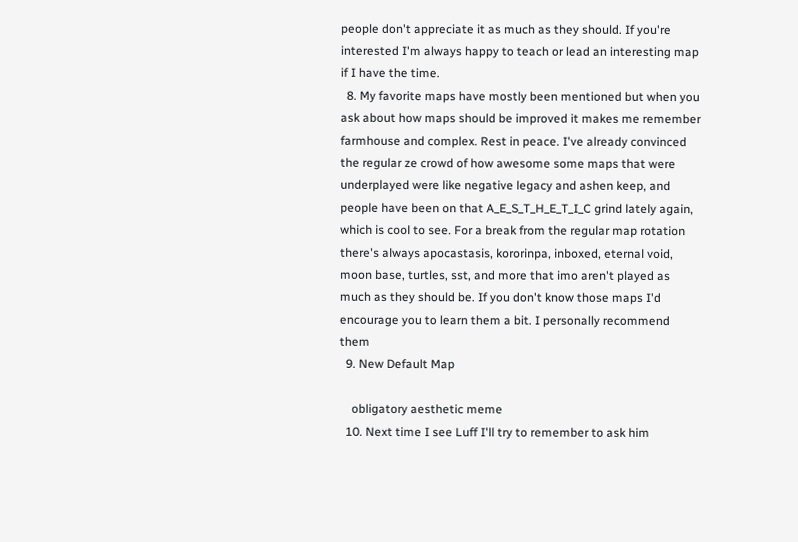people don't appreciate it as much as they should. If you're interested I'm always happy to teach or lead an interesting map if I have the time.
  8. My favorite maps have mostly been mentioned but when you ask about how maps should be improved it makes me remember farmhouse and complex. Rest in peace. I've already convinced the regular ze crowd of how awesome some maps that were underplayed were like negative legacy and ashen keep, and people have been on that A_E_S_T_H_E_T_I_C grind lately again, which is cool to see. For a break from the regular map rotation there's always apocastasis, kororinpa, inboxed, eternal void, moon base, turtles, sst, and more that imo aren't played as much as they should be. If you don't know those maps I'd encourage you to learn them a bit. I personally recommend them
  9. New Default Map

    obligatory aesthetic meme
  10. Next time I see Luff I'll try to remember to ask him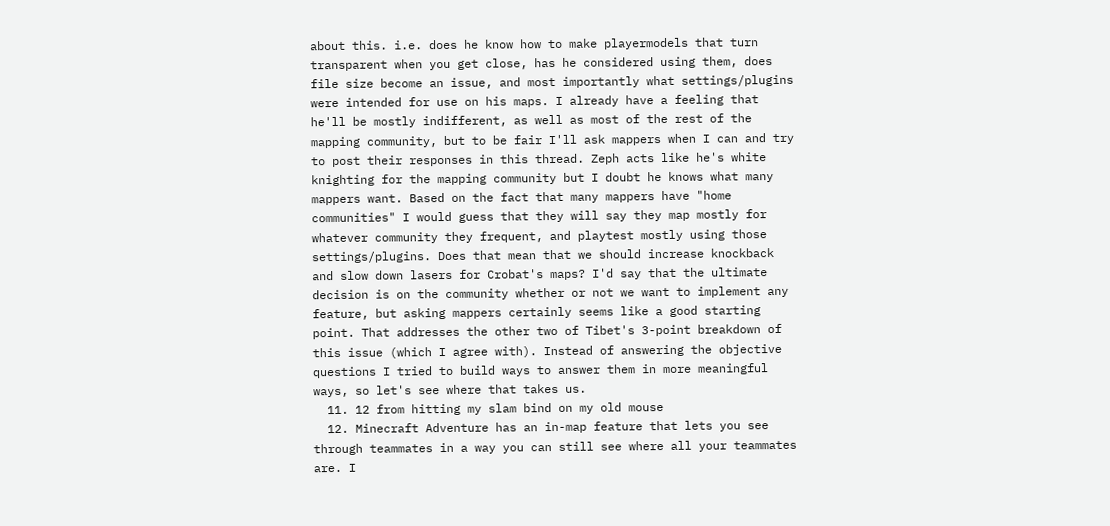about this. i.e. does he know how to make playermodels that turn transparent when you get close, has he considered using them, does file size become an issue, and most importantly what settings/plugins were intended for use on his maps. I already have a feeling that he'll be mostly indifferent, as well as most of the rest of the mapping community, but to be fair I'll ask mappers when I can and try to post their responses in this thread. Zeph acts like he's white knighting for the mapping community but I doubt he knows what many mappers want. Based on the fact that many mappers have "home communities" I would guess that they will say they map mostly for whatever community they frequent, and playtest mostly using those settings/plugins. Does that mean that we should increase knockback and slow down lasers for Crobat's maps? I'd say that the ultimate decision is on the community whether or not we want to implement any feature, but asking mappers certainly seems like a good starting point. That addresses the other two of Tibet's 3-point breakdown of this issue (which I agree with). Instead of answering the objective questions I tried to build ways to answer them in more meaningful ways, so let's see where that takes us.
  11. 12 from hitting my slam bind on my old mouse
  12. Minecraft Adventure has an in-map feature that lets you see through teammates in a way you can still see where all your teammates are. I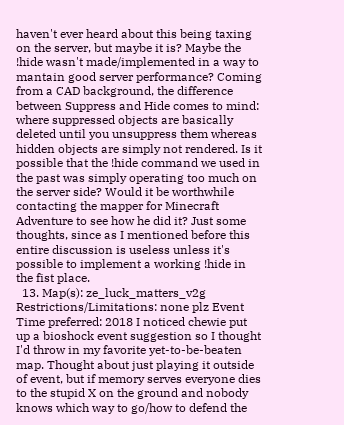haven't ever heard about this being taxing on the server, but maybe it is? Maybe the !hide wasn't made/implemented in a way to mantain good server performance? Coming from a CAD background, the difference between Suppress and Hide comes to mind: where suppressed objects are basically deleted until you unsuppress them whereas hidden objects are simply not rendered. Is it possible that the !hide command we used in the past was simply operating too much on the server side? Would it be worthwhile contacting the mapper for Minecraft Adventure to see how he did it? Just some thoughts, since as I mentioned before this entire discussion is useless unless it's possible to implement a working !hide in the fist place.
  13. Map(s): ze_luck_matters_v2g Restrictions/Limitations: none plz Event Time preferred: 2018 I noticed chewie put up a bioshock event suggestion so I thought I'd throw in my favorite yet-to-be-beaten map. Thought about just playing it outside of event, but if memory serves everyone dies to the stupid X on the ground and nobody knows which way to go/how to defend the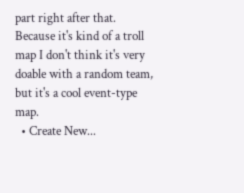part right after that. Because it's kind of a troll map I don't think it's very doable with a random team, but it's a cool event-type map.
  • Create New...